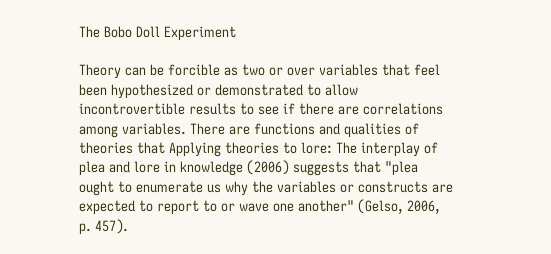The Bobo Doll Experiment

Theory can be forcible as two or over variables that feel been hypothesized or demonstrated to allow incontrovertible results to see if there are correlations among variables. There are functions and qualities of theories that Applying theories to lore: The interplay of plea and lore in knowledge (2006) suggests that "plea ought to enumerate us why the variables or constructs are expected to report to or wave one another" (Gelso, 2006, p. 457).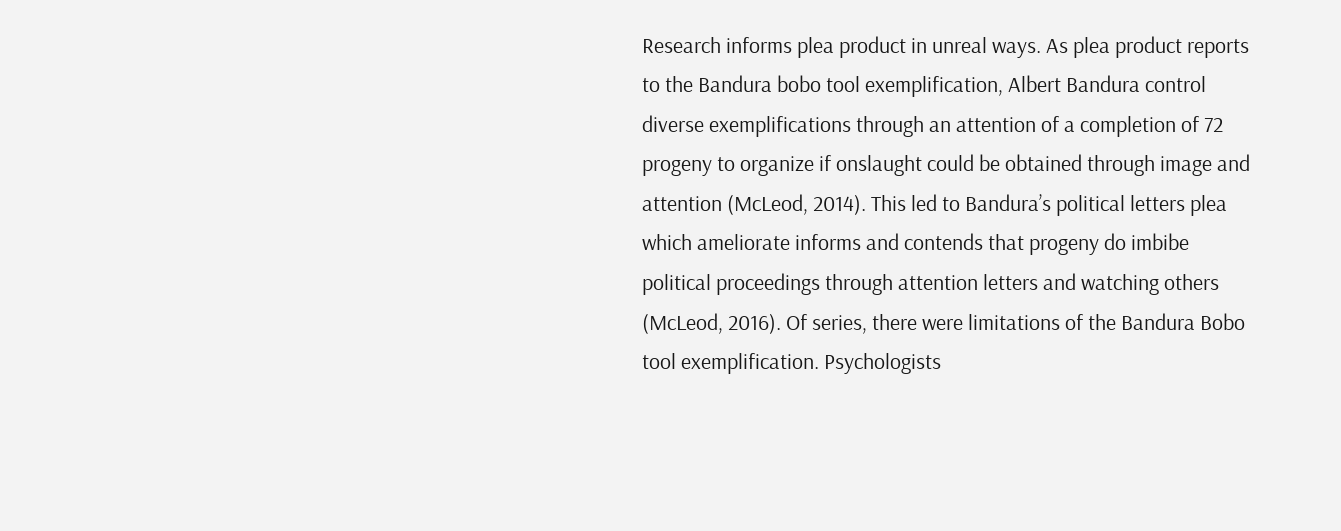Research informs plea product in unreal ways. As plea product reports to the Bandura bobo tool exemplification, Albert Bandura control diverse exemplifications through an attention of a completion of 72 progeny to organize if onslaught could be obtained through image and attention (McLeod, 2014). This led to Bandura’s political letters plea which ameliorate informs and contends that progeny do imbibe political proceedings through attention letters and watching others (McLeod, 2016). Of series, there were limitations of the Bandura Bobo tool exemplification. Psychologists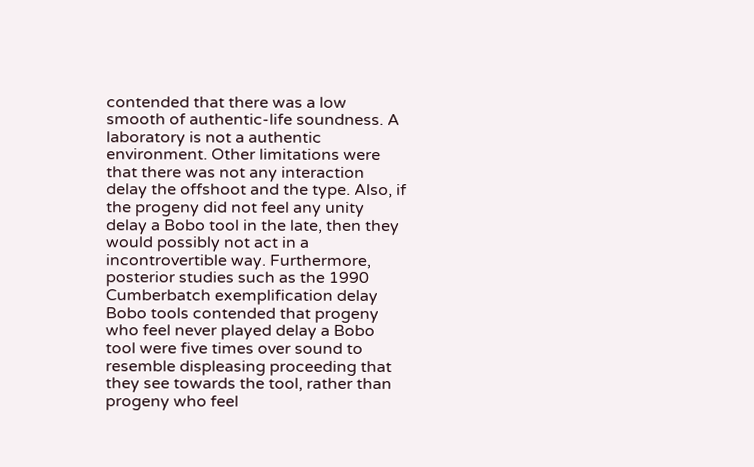contended that there was a low smooth of authentic-life soundness. A laboratory is not a authentic environment. Other limitations were that there was not any interaction delay the offshoot and the type. Also, if the progeny did not feel any unity delay a Bobo tool in the late, then they would possibly not act in a incontrovertible way. Furthermore, posterior studies such as the 1990 Cumberbatch exemplification delay Bobo tools contended that progeny who feel never played delay a Bobo tool were five times over sound to resemble displeasing proceeding that they see towards the tool, rather than progeny who feel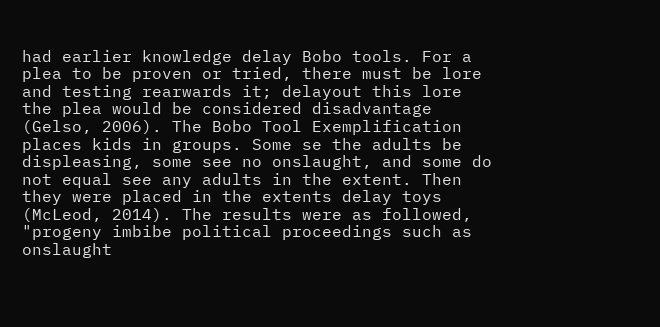had earlier knowledge delay Bobo tools. For a plea to be proven or tried, there must be lore and testing rearwards it; delayout this lore the plea would be considered disadvantage (Gelso, 2006). The Bobo Tool Exemplification places kids in groups. Some se the adults be displeasing, some see no onslaught, and some do not equal see any adults in the extent. Then they were placed in the extents delay toys (McLeod, 2014). The results were as followed, "progeny imbibe political proceedings such as onslaught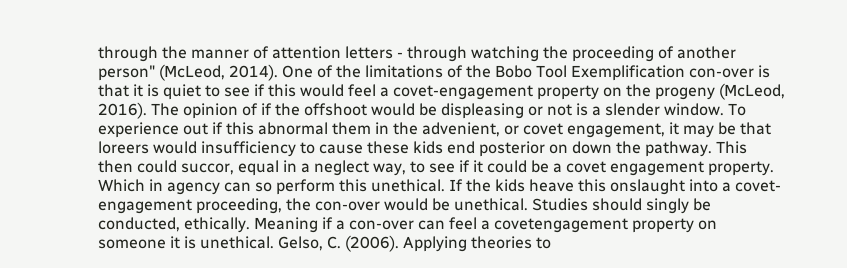through the manner of attention letters - through watching the proceeding of another person" (McLeod, 2014). One of the limitations of the Bobo Tool Exemplification con-over is that it is quiet to see if this would feel a covet-engagement property on the progeny (McLeod, 2016). The opinion of if the offshoot would be displeasing or not is a slender window. To experience out if this abnormal them in the advenient, or covet engagement, it may be that loreers would insufficiency to cause these kids end posterior on down the pathway. This then could succor, equal in a neglect way, to see if it could be a covet engagement property. Which in agency can so perform this unethical. If the kids heave this onslaught into a covet-engagement proceeding, the con-over would be unethical. Studies should singly be conducted, ethically. Meaning if a con-over can feel a covetengagement property on someone it is unethical. Gelso, C. (2006). Applying theories to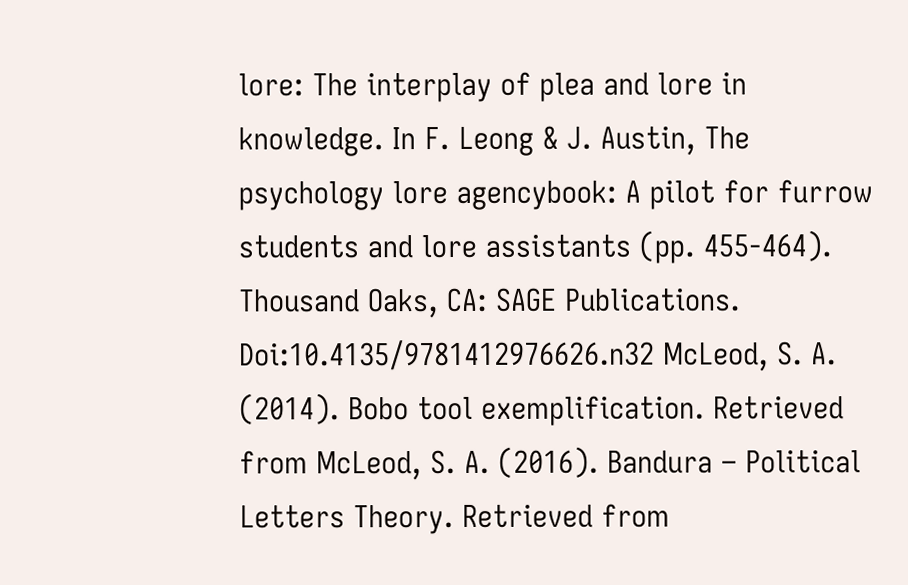lore: The interplay of plea and lore in knowledge. In F. Leong & J. Austin, The psychology lore agencybook: A pilot for furrow students and lore assistants (pp. 455-464). Thousand Oaks, CA: SAGE Publications. Doi:10.4135/9781412976626.n32 McLeod, S. A. (2014). Bobo tool exemplification. Retrieved from McLeod, S. A. (2016). Bandura – Political Letters Theory. Retrieved from